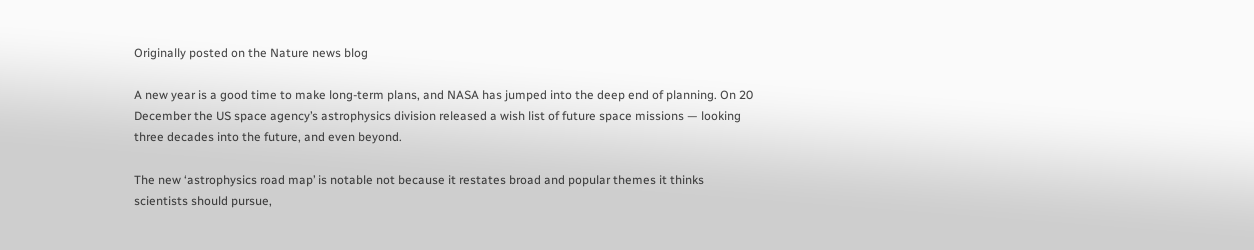Originally posted on the Nature news blog

A new year is a good time to make long-term plans, and NASA has jumped into the deep end of planning. On 20 December the US space agency’s astrophysics division released a wish list of future space missions — looking three decades into the future, and even beyond.

The new ‘astrophysics road map’ is notable not because it restates broad and popular themes it thinks scientists should pursue,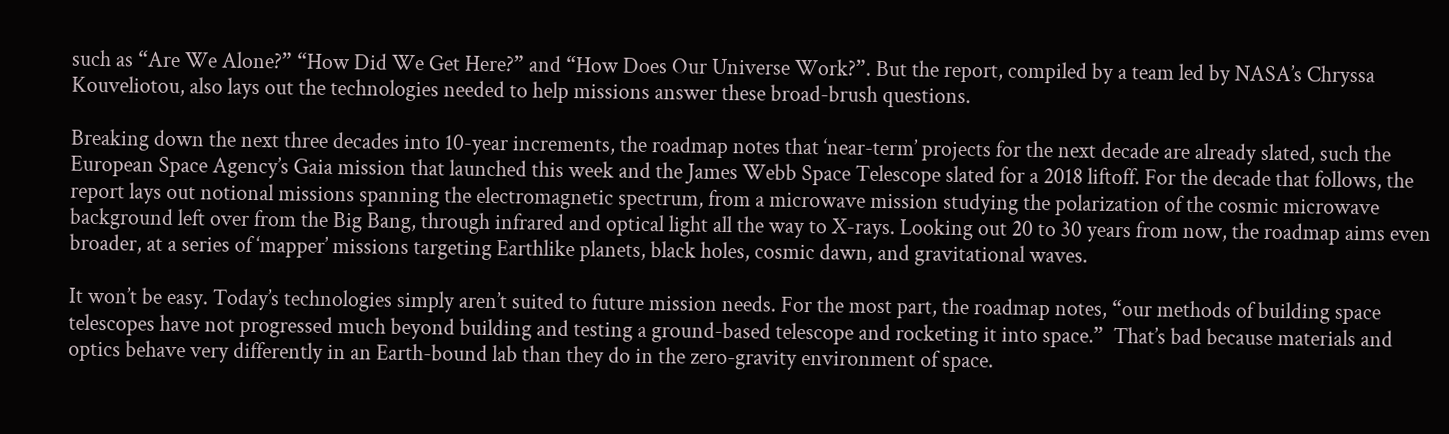such as “Are We Alone?” “How Did We Get Here?” and “How Does Our Universe Work?”. But the report, compiled by a team led by NASA’s Chryssa Kouveliotou, also lays out the technologies needed to help missions answer these broad-brush questions.

Breaking down the next three decades into 10-year increments, the roadmap notes that ‘near-term’ projects for the next decade are already slated, such the European Space Agency’s Gaia mission that launched this week and the James Webb Space Telescope slated for a 2018 liftoff. For the decade that follows, the report lays out notional missions spanning the electromagnetic spectrum, from a microwave mission studying the polarization of the cosmic microwave background left over from the Big Bang, through infrared and optical light all the way to X-rays. Looking out 20 to 30 years from now, the roadmap aims even broader, at a series of ‘mapper’ missions targeting Earthlike planets, black holes, cosmic dawn, and gravitational waves.

It won’t be easy. Today’s technologies simply aren’t suited to future mission needs. For the most part, the roadmap notes, “our methods of building space telescopes have not progressed much beyond building and testing a ground-based telescope and rocketing it into space.”  That’s bad because materials and optics behave very differently in an Earth-bound lab than they do in the zero-gravity environment of space.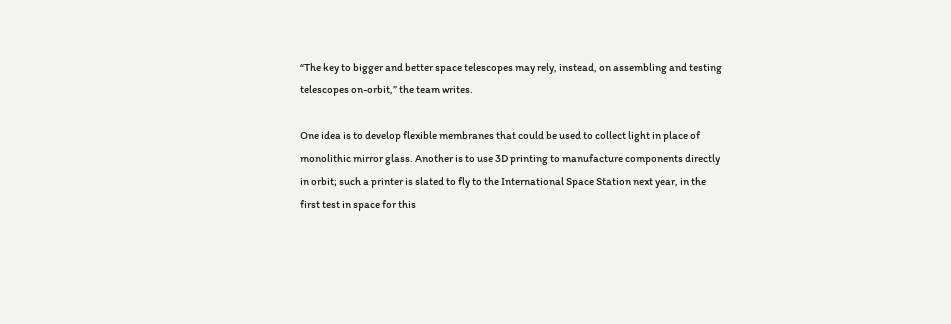“The key to bigger and better space telescopes may rely, instead, on assembling and testing telescopes on-orbit,” the team writes.

One idea is to develop flexible membranes that could be used to collect light in place of monolithic mirror glass. Another is to use 3D printing to manufacture components directly in orbit; such a printer is slated to fly to the International Space Station next year, in the first test in space for this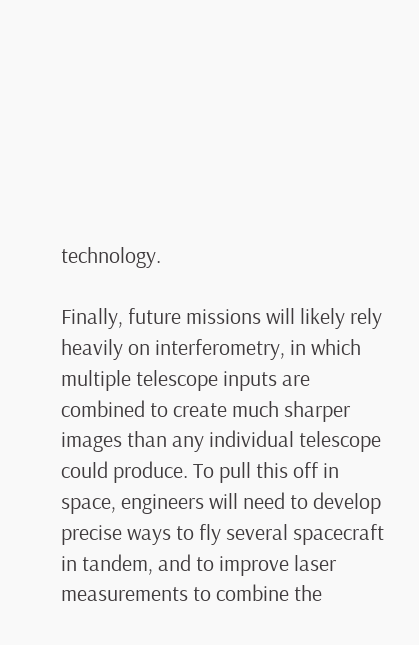technology.

Finally, future missions will likely rely heavily on interferometry, in which multiple telescope inputs are combined to create much sharper images than any individual telescope could produce. To pull this off in space, engineers will need to develop precise ways to fly several spacecraft in tandem, and to improve laser measurements to combine the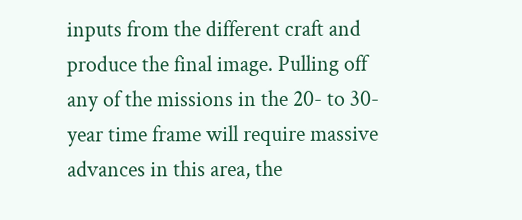inputs from the different craft and produce the final image. Pulling off any of the missions in the 20- to 30-year time frame will require massive advances in this area, the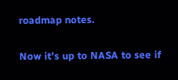roadmap notes.

Now it’s up to NASA to see if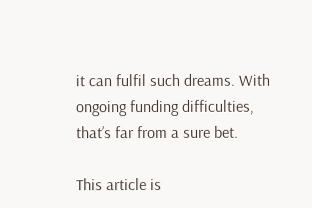it can fulfil such dreams. With ongoing funding difficulties, that’s far from a sure bet.

This article is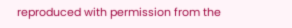reproduced with permission from the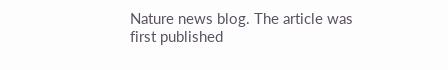Nature news blog. The article was first published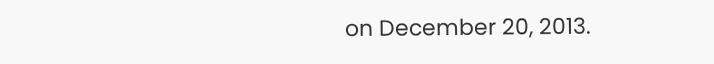on December 20, 2013.